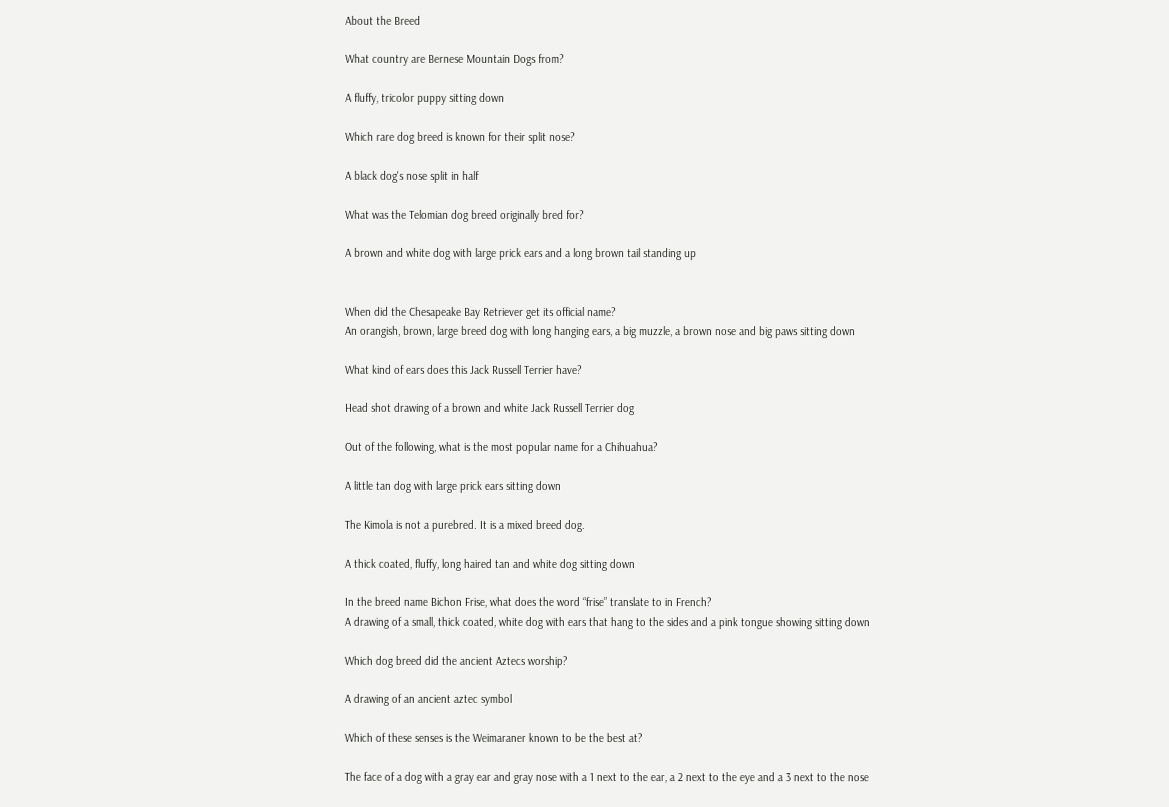About the Breed

What country are Bernese Mountain Dogs from?

A fluffy, tricolor puppy sitting down

Which rare dog breed is known for their split nose?

A black dog's nose split in half

What was the Telomian dog breed originally bred for?

A brown and white dog with large prick ears and a long brown tail standing up


When did the Chesapeake Bay Retriever get its official name?
An orangish, brown, large breed dog with long hanging ears, a big muzzle, a brown nose and big paws sitting down

What kind of ears does this Jack Russell Terrier have?

Head shot drawing of a brown and white Jack Russell Terrier dog

Out of the following, what is the most popular name for a Chihuahua?

A little tan dog with large prick ears sitting down

The Kimola is not a purebred. It is a mixed breed dog.

A thick coated, fluffy, long haired tan and white dog sitting down

In the breed name Bichon Frise, what does the word “frise” translate to in French?
A drawing of a small, thick coated, white dog with ears that hang to the sides and a pink tongue showing sitting down

Which dog breed did the ancient Aztecs worship?

A drawing of an ancient aztec symbol

Which of these senses is the Weimaraner known to be the best at?

The face of a dog with a gray ear and gray nose with a 1 next to the ear, a 2 next to the eye and a 3 next to the nose